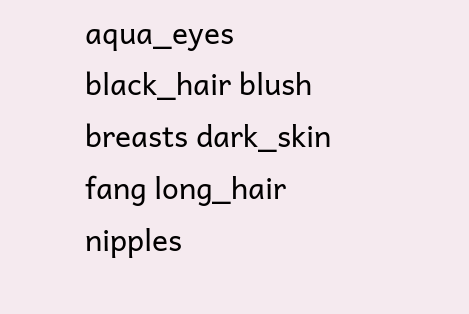aqua_eyes black_hair blush breasts dark_skin fang long_hair nipples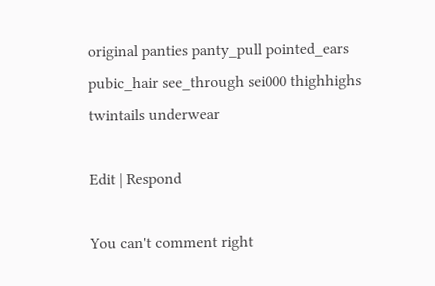original panties panty_pull pointed_ears pubic_hair see_through sei000 thighhighs twintails underwear

Edit | Respond

You can't comment right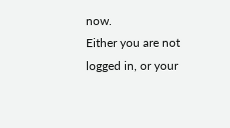now.
Either you are not logged in, or your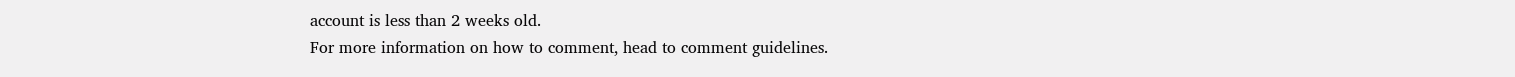account is less than 2 weeks old.
For more information on how to comment, head to comment guidelines.